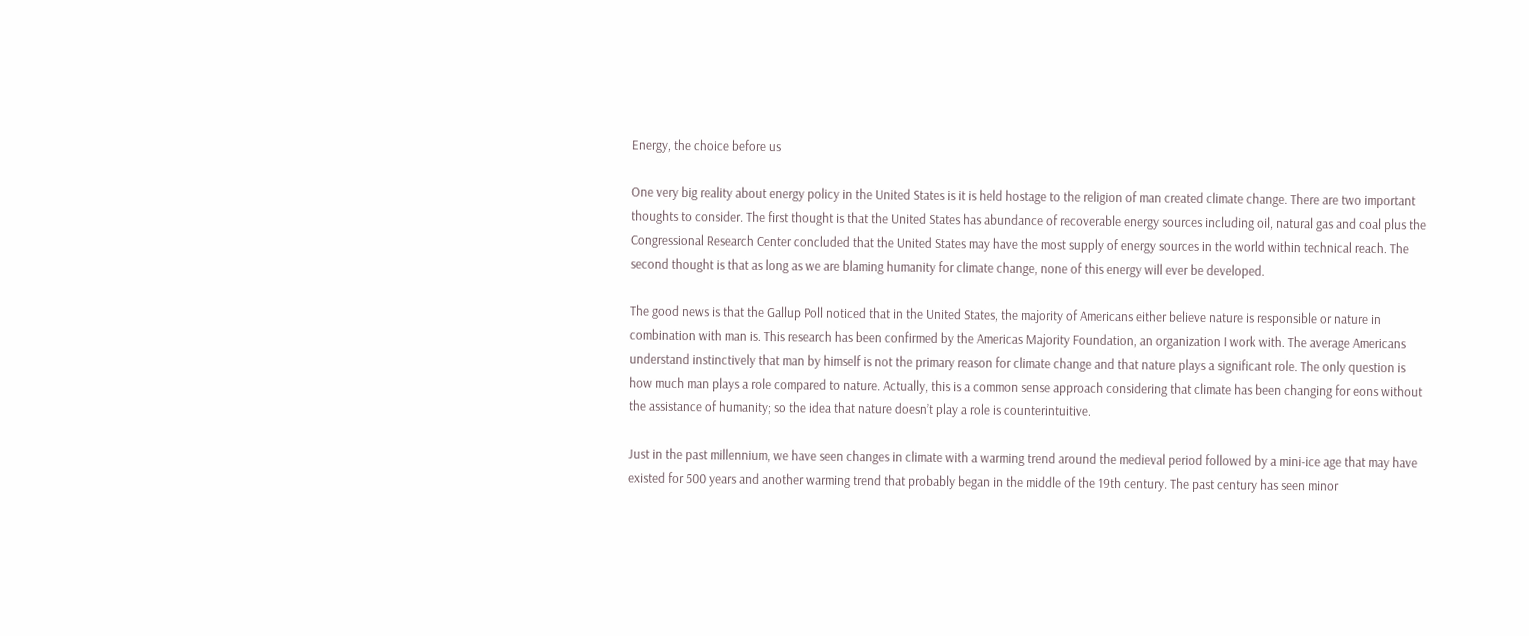Energy, the choice before us

One very big reality about energy policy in the United States is it is held hostage to the religion of man created climate change. There are two important thoughts to consider. The first thought is that the United States has abundance of recoverable energy sources including oil, natural gas and coal plus the Congressional Research Center concluded that the United States may have the most supply of energy sources in the world within technical reach. The second thought is that as long as we are blaming humanity for climate change, none of this energy will ever be developed.

The good news is that the Gallup Poll noticed that in the United States, the majority of Americans either believe nature is responsible or nature in combination with man is. This research has been confirmed by the Americas Majority Foundation, an organization I work with. The average Americans understand instinctively that man by himself is not the primary reason for climate change and that nature plays a significant role. The only question is how much man plays a role compared to nature. Actually, this is a common sense approach considering that climate has been changing for eons without the assistance of humanity; so the idea that nature doesn’t play a role is counterintuitive.

Just in the past millennium, we have seen changes in climate with a warming trend around the medieval period followed by a mini-ice age that may have existed for 500 years and another warming trend that probably began in the middle of the 19th century. The past century has seen minor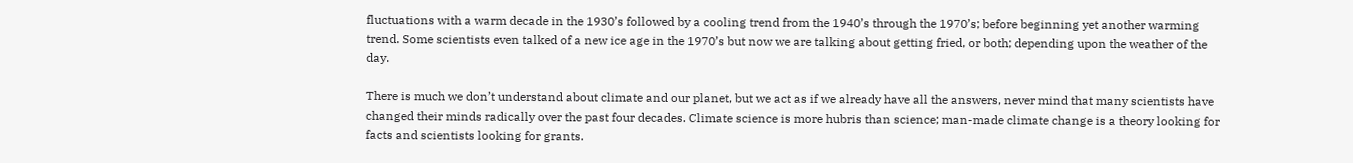fluctuations with a warm decade in the 1930’s followed by a cooling trend from the 1940’s through the 1970’s; before beginning yet another warming trend. Some scientists even talked of a new ice age in the 1970’s but now we are talking about getting fried, or both; depending upon the weather of the day.

There is much we don’t understand about climate and our planet, but we act as if we already have all the answers, never mind that many scientists have changed their minds radically over the past four decades. Climate science is more hubris than science; man-made climate change is a theory looking for facts and scientists looking for grants.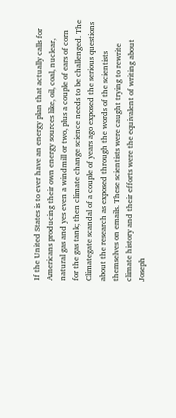If the United States is to ever have an energy plan that actually calls for Americans producing their own energy sources like, oil, coal, nuclear, natural gas and yes even a windmill or two, plus a couple of ears of corn for the gas tank; then climate change science needs to be challenged. The Climategate scandal of a couple of years ago exposed the serious questions about the research as exposed through the words of the scientists themselves on emails. These scientists were caught trying to rewrite climate history and their efforts were the equivalent of writing about Joseph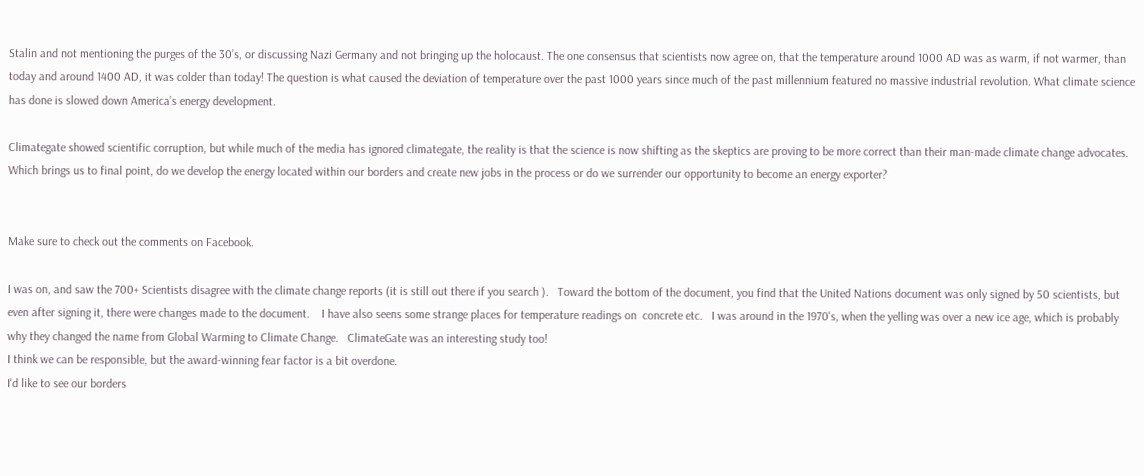Stalin and not mentioning the purges of the 30’s, or discussing Nazi Germany and not bringing up the holocaust. The one consensus that scientists now agree on, that the temperature around 1000 AD was as warm, if not warmer, than today and around 1400 AD, it was colder than today! The question is what caused the deviation of temperature over the past 1000 years since much of the past millennium featured no massive industrial revolution. What climate science has done is slowed down America’s energy development.

Climategate showed scientific corruption, but while much of the media has ignored climategate, the reality is that the science is now shifting as the skeptics are proving to be more correct than their man-made climate change advocates. Which brings us to final point, do we develop the energy located within our borders and create new jobs in the process or do we surrender our opportunity to become an energy exporter?


Make sure to check out the comments on Facebook.

I was on, and saw the 700+ Scientists disagree with the climate change reports (it is still out there if you search ).   Toward the bottom of the document, you find that the United Nations document was only signed by 50 scientists, but even after signing it, there were changes made to the document.    I have also seens some strange places for temperature readings on  concrete etc.   I was around in the 1970's, when the yelling was over a new ice age, which is probably why they changed the name from Global Warming to Climate Change.   ClimateGate was an interesting study too!
I think we can be responsible, but the award-winning fear factor is a bit overdone.
I'd like to see our borders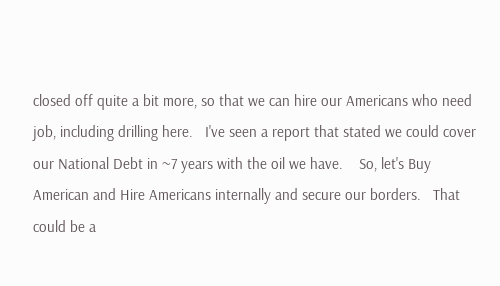closed off quite a bit more, so that we can hire our Americans who need job, including drilling here.   I've seen a report that stated we could cover our National Debt in ~7 years with the oil we have.    So, let's Buy American and Hire Americans internally and secure our borders.   That could be a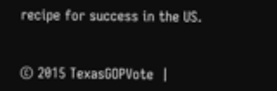recipe for success in the US.


© 2015 TexasGOPVote  |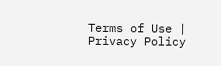Terms of Use | Privacy Policy